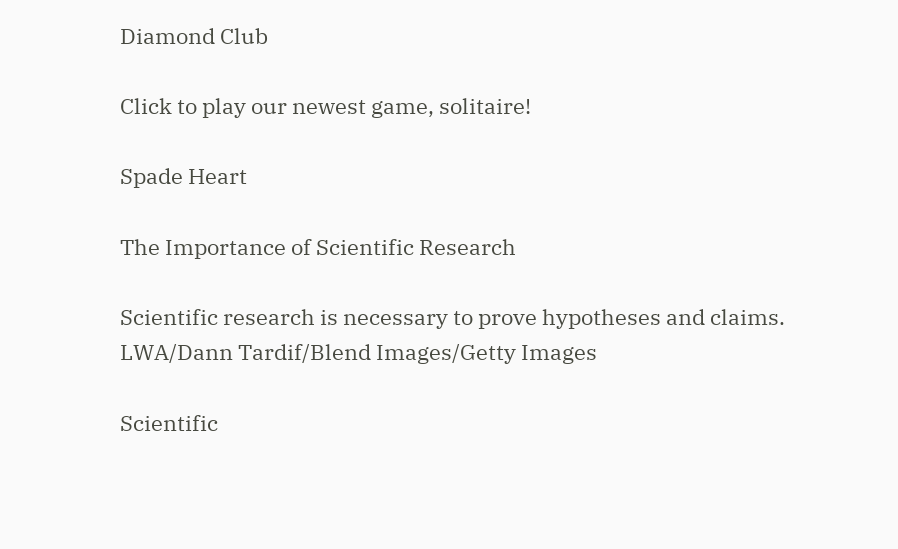Diamond Club

Click to play our newest game, solitaire!

Spade Heart

The Importance of Scientific Research

Scientific research is necessary to prove hypotheses and claims.
LWA/Dann Tardif/Blend Images/Getty Images

Scientific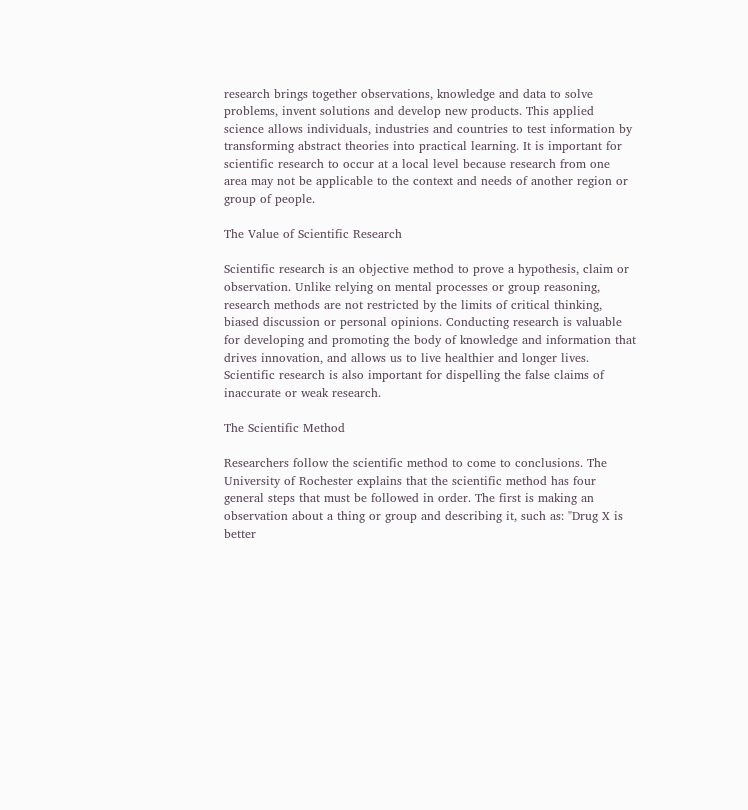research brings together observations, knowledge and data to solve problems, invent solutions and develop new products. This applied science allows individuals, industries and countries to test information by transforming abstract theories into practical learning. It is important for scientific research to occur at a local level because research from one area may not be applicable to the context and needs of another region or group of people.

The Value of Scientific Research

Scientific research is an objective method to prove a hypothesis, claim or observation. Unlike relying on mental processes or group reasoning, research methods are not restricted by the limits of critical thinking, biased discussion or personal opinions. Conducting research is valuable for developing and promoting the body of knowledge and information that drives innovation, and allows us to live healthier and longer lives. Scientific research is also important for dispelling the false claims of inaccurate or weak research.

The Scientific Method

Researchers follow the scientific method to come to conclusions. The University of Rochester explains that the scientific method has four general steps that must be followed in order. The first is making an observation about a thing or group and describing it, such as: "Drug X is better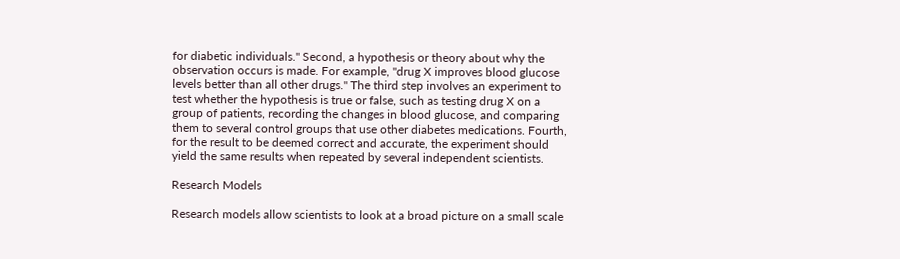for diabetic individuals." Second, a hypothesis or theory about why the observation occurs is made. For example, "drug X improves blood glucose levels better than all other drugs." The third step involves an experiment to test whether the hypothesis is true or false, such as testing drug X on a group of patients, recording the changes in blood glucose, and comparing them to several control groups that use other diabetes medications. Fourth, for the result to be deemed correct and accurate, the experiment should yield the same results when repeated by several independent scientists.

Research Models

Research models allow scientists to look at a broad picture on a small scale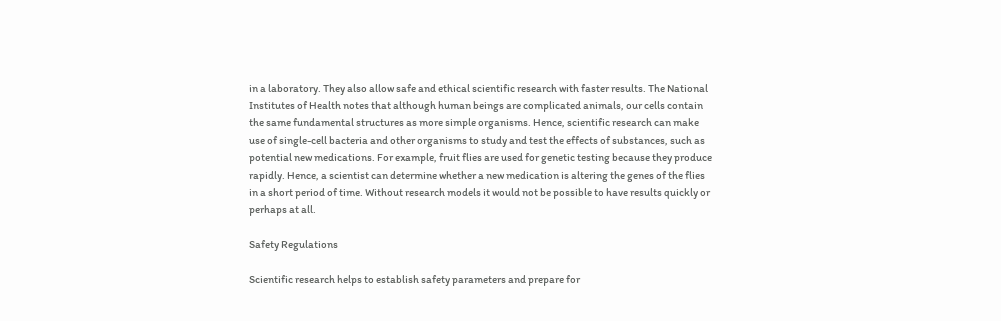in a laboratory. They also allow safe and ethical scientific research with faster results. The National Institutes of Health notes that although human beings are complicated animals, our cells contain the same fundamental structures as more simple organisms. Hence, scientific research can make use of single-cell bacteria and other organisms to study and test the effects of substances, such as potential new medications. For example, fruit flies are used for genetic testing because they produce rapidly. Hence, a scientist can determine whether a new medication is altering the genes of the flies in a short period of time. Without research models it would not be possible to have results quickly or perhaps at all.

Safety Regulations

Scientific research helps to establish safety parameters and prepare for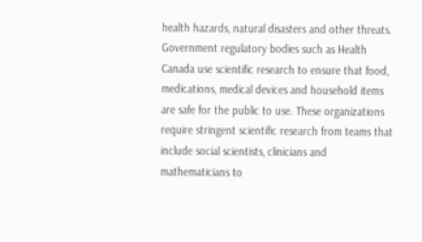health hazards, natural disasters and other threats. Government regulatory bodies such as Health Canada use scientific research to ensure that food, medications, medical devices and household items are safe for the public to use. These organizations require stringent scientific research from teams that include social scientists, clinicians and mathematicians to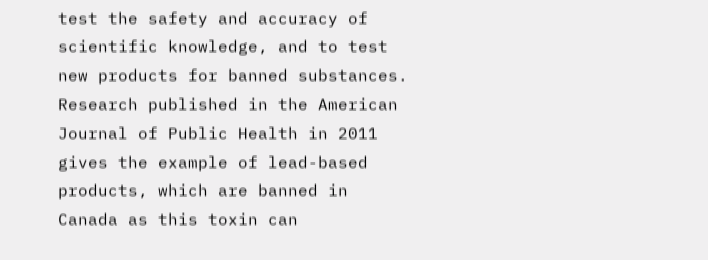test the safety and accuracy of scientific knowledge, and to test new products for banned substances. Research published in the American Journal of Public Health in 2011 gives the example of lead-based products, which are banned in Canada as this toxin can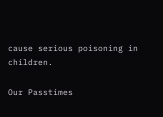cause serious poisoning in children.

Our Passtimes